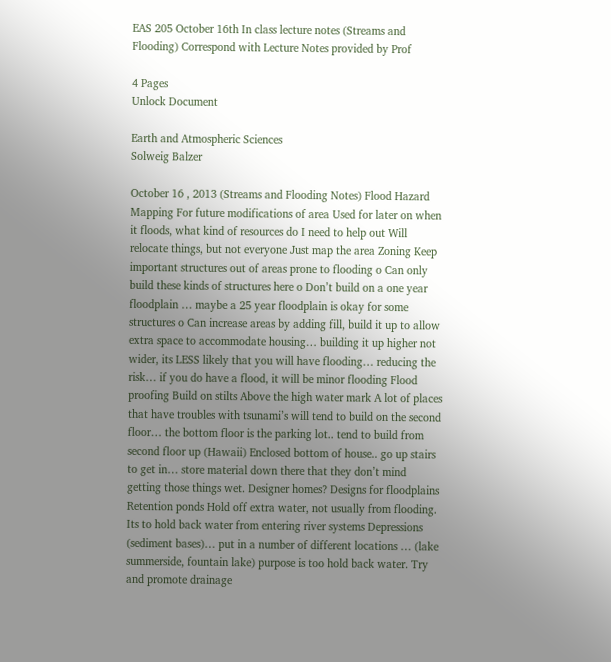EAS 205 October 16th In class lecture notes (Streams and Flooding) Correspond with Lecture Notes provided by Prof

4 Pages
Unlock Document

Earth and Atmospheric Sciences
Solweig Balzer

October 16 , 2013 (Streams and Flooding Notes) Flood Hazard Mapping For future modifications of area Used for later on when it floods, what kind of resources do I need to help out Will relocate things, but not everyone Just map the area Zoning Keep important structures out of areas prone to flooding o Can only build these kinds of structures here o Don’t build on a one year floodplain … maybe a 25 year floodplain is okay for some structures o Can increase areas by adding fill, build it up to allow extra space to accommodate housing… building it up higher not wider, its LESS likely that you will have flooding… reducing the risk… if you do have a flood, it will be minor flooding Flood proofing Build on stilts Above the high water mark A lot of places that have troubles with tsunami’s will tend to build on the second floor… the bottom floor is the parking lot.. tend to build from second floor up (Hawaii) Enclosed bottom of house.. go up stairs to get in… store material down there that they don’t mind getting those things wet. Designer homes? Designs for floodplains Retention ponds Hold off extra water, not usually from flooding. Its to hold back water from entering river systems Depressions (sediment bases)… put in a number of different locations … (lake summerside, fountain lake) purpose is too hold back water. Try and promote drainage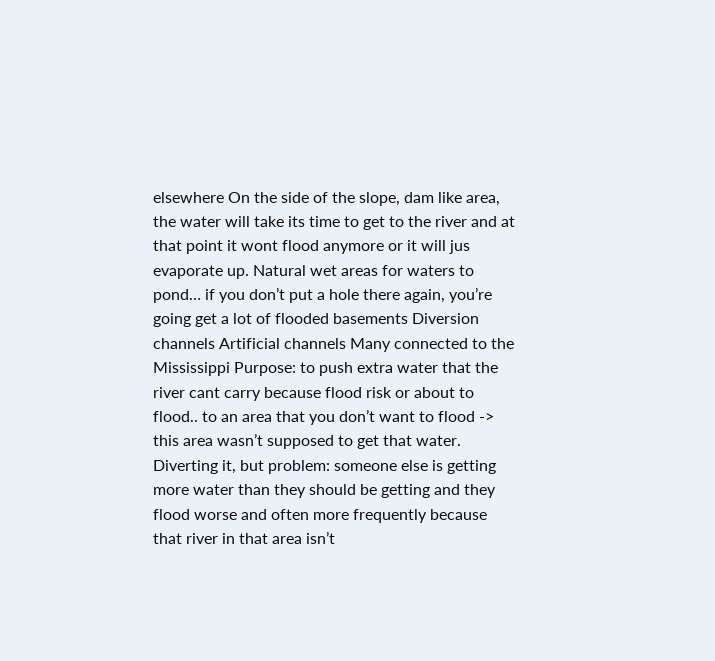elsewhere On the side of the slope, dam like area, the water will take its time to get to the river and at that point it wont flood anymore or it will jus evaporate up. Natural wet areas for waters to pond… if you don’t put a hole there again, you’re going get a lot of flooded basements Diversion channels Artificial channels Many connected to the Mississippi Purpose: to push extra water that the river cant carry because flood risk or about to flood.. to an area that you don’t want to flood -> this area wasn’t supposed to get that water. Diverting it, but problem: someone else is getting more water than they should be getting and they flood worse and often more frequently because that river in that area isn’t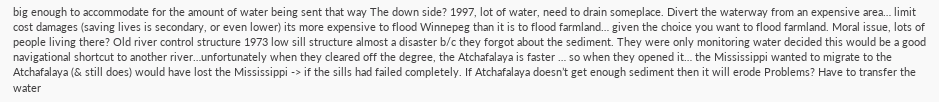big enough to accommodate for the amount of water being sent that way The down side? 1997, lot of water, need to drain someplace. Divert the waterway from an expensive area… limit cost damages (saving lives is secondary, or even lower) its more expensive to flood Winnepeg than it is to flood farmland… given the choice you want to flood farmland. Moral issue, lots of people living there? Old river control structure 1973 low sill structure almost a disaster b/c they forgot about the sediment. They were only monitoring water decided this would be a good navigational shortcut to another river…unfortunately when they cleared off the degree, the Atchafalaya is faster … so when they opened it… the Mississippi wanted to migrate to the Atchafalaya (& still does) would have lost the Mississippi -> if the sills had failed completely. If Atchafalaya doesn’t get enough sediment then it will erode Problems? Have to transfer the water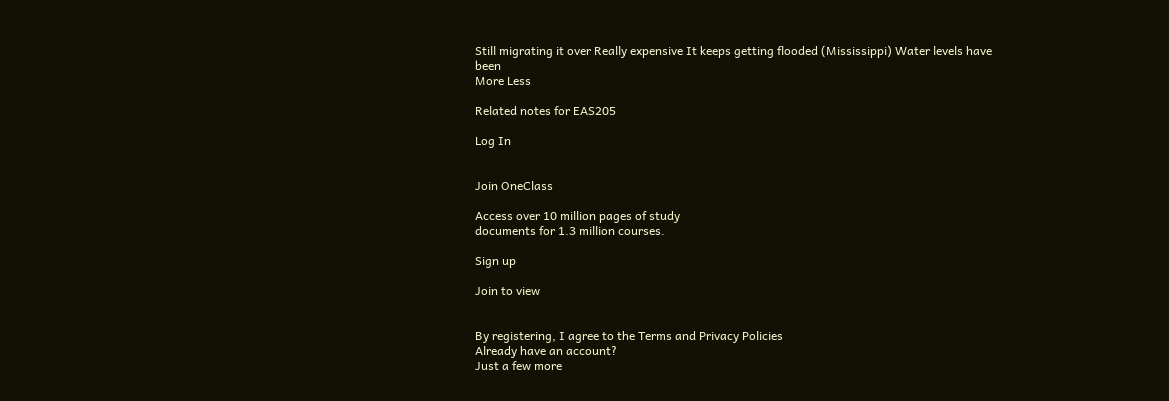Still migrating it over Really expensive It keeps getting flooded (Mississippi) Water levels have been
More Less

Related notes for EAS205

Log In


Join OneClass

Access over 10 million pages of study
documents for 1.3 million courses.

Sign up

Join to view


By registering, I agree to the Terms and Privacy Policies
Already have an account?
Just a few more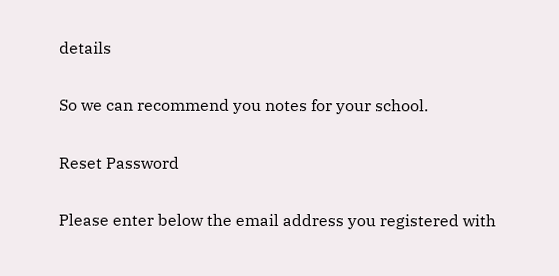details

So we can recommend you notes for your school.

Reset Password

Please enter below the email address you registered with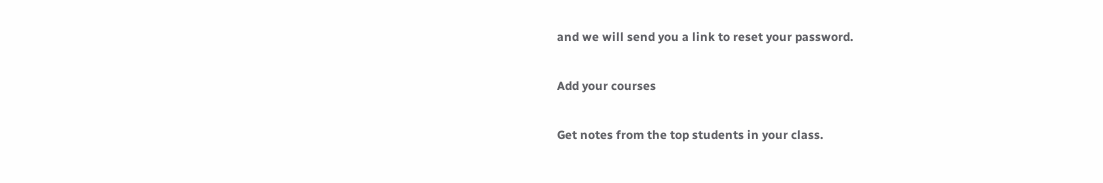and we will send you a link to reset your password.

Add your courses

Get notes from the top students in your class.